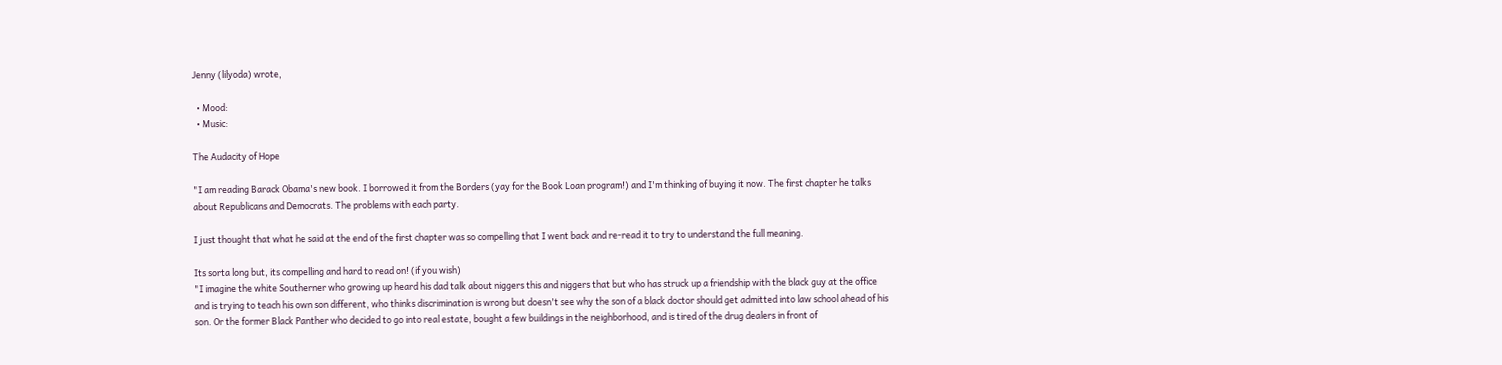Jenny (lilyoda) wrote,

  • Mood:
  • Music:

The Audacity of Hope

"I am reading Barack Obama's new book. I borrowed it from the Borders (yay for the Book Loan program!) and I'm thinking of buying it now. The first chapter he talks about Republicans and Democrats. The problems with each party.

I just thought that what he said at the end of the first chapter was so compelling that I went back and re-read it to try to understand the full meaning.

Its sorta long but, its compelling and hard to read on! (if you wish)
"I imagine the white Southerner who growing up heard his dad talk about niggers this and niggers that but who has struck up a friendship with the black guy at the office and is trying to teach his own son different, who thinks discrimination is wrong but doesn't see why the son of a black doctor should get admitted into law school ahead of his son. Or the former Black Panther who decided to go into real estate, bought a few buildings in the neighborhood, and is tired of the drug dealers in front of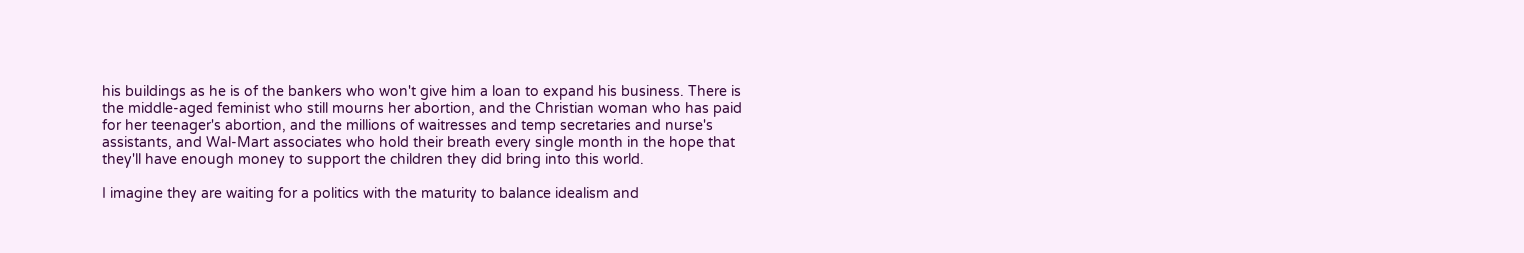his buildings as he is of the bankers who won't give him a loan to expand his business. There is the middle-aged feminist who still mourns her abortion, and the Christian woman who has paid for her teenager's abortion, and the millions of waitresses and temp secretaries and nurse's assistants, and Wal-Mart associates who hold their breath every single month in the hope that they'll have enough money to support the children they did bring into this world.

I imagine they are waiting for a politics with the maturity to balance idealism and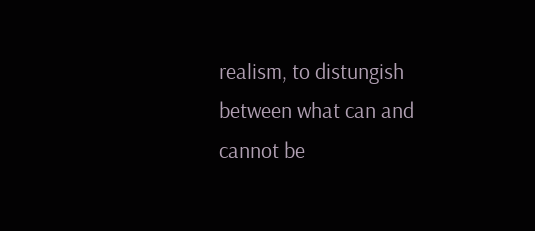realism, to distungish between what can and cannot be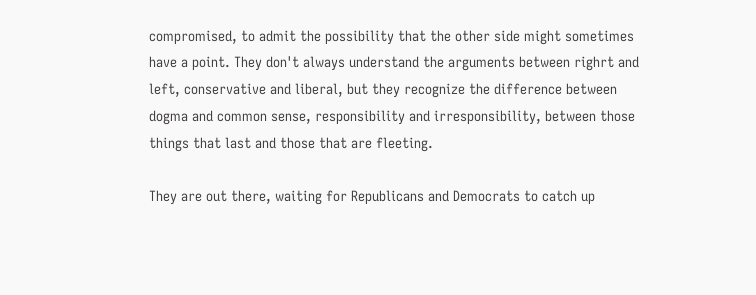compromised, to admit the possibility that the other side might sometimes have a point. They don't always understand the arguments between righrt and left, conservative and liberal, but they recognize the difference between dogma and common sense, responsibility and irresponsibility, between those things that last and those that are fleeting.

They are out there, waiting for Republicans and Democrats to catch up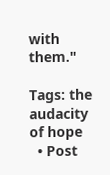with them."

Tags: the audacity of hope
  • Post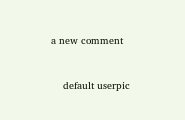a new comment


    default userpic